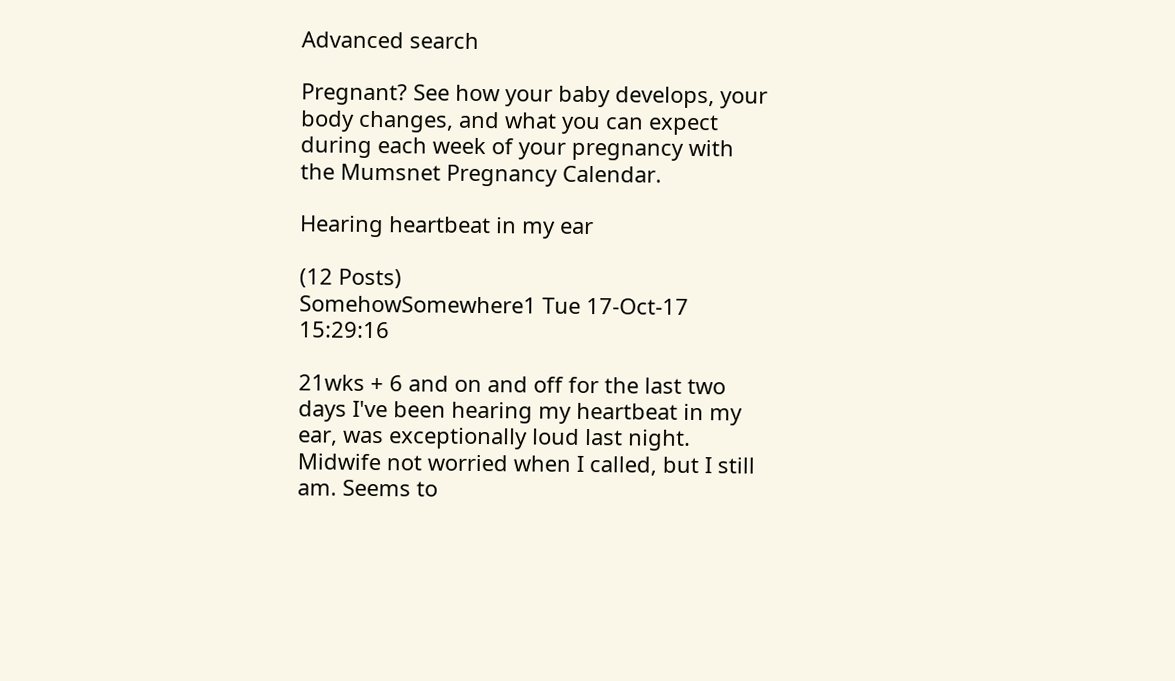Advanced search

Pregnant? See how your baby develops, your body changes, and what you can expect during each week of your pregnancy with the Mumsnet Pregnancy Calendar.

Hearing heartbeat in my ear

(12 Posts)
SomehowSomewhere1 Tue 17-Oct-17 15:29:16

21wks + 6 and on and off for the last two days I've been hearing my heartbeat in my ear, was exceptionally loud last night. Midwife not worried when I called, but I still am. Seems to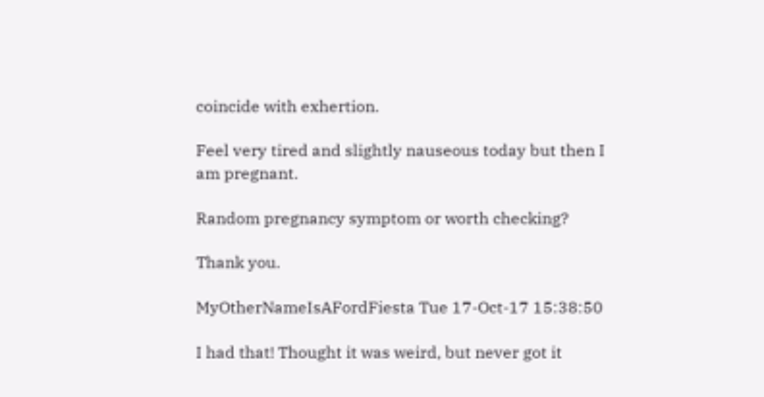coincide with exhertion.

Feel very tired and slightly nauseous today but then I am pregnant.

Random pregnancy symptom or worth checking?

Thank you.

MyOtherNameIsAFordFiesta Tue 17-Oct-17 15:38:50

I had that! Thought it was weird, but never got it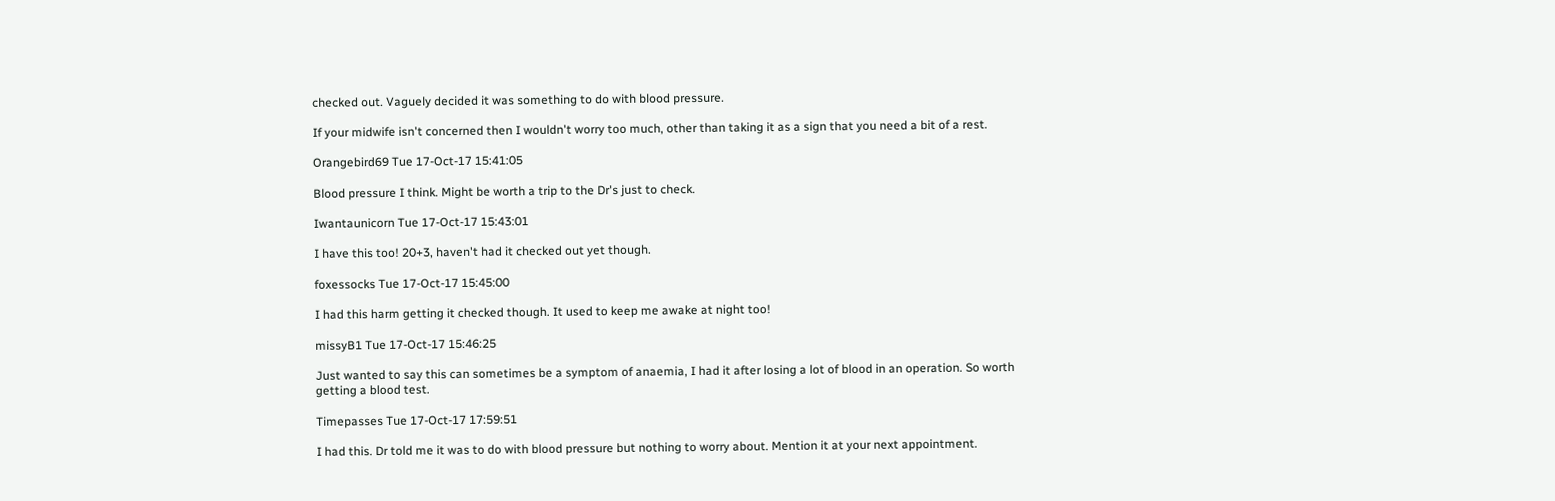checked out. Vaguely decided it was something to do with blood pressure.

If your midwife isn't concerned then I wouldn't worry too much, other than taking it as a sign that you need a bit of a rest.

Orangebird69 Tue 17-Oct-17 15:41:05

Blood pressure I think. Might be worth a trip to the Dr's just to check.

Iwantaunicorn Tue 17-Oct-17 15:43:01

I have this too! 20+3, haven't had it checked out yet though.

foxessocks Tue 17-Oct-17 15:45:00

I had this harm getting it checked though. It used to keep me awake at night too!

missyB1 Tue 17-Oct-17 15:46:25

Just wanted to say this can sometimes be a symptom of anaemia, I had it after losing a lot of blood in an operation. So worth getting a blood test.

Timepasses Tue 17-Oct-17 17:59:51

I had this. Dr told me it was to do with blood pressure but nothing to worry about. Mention it at your next appointment.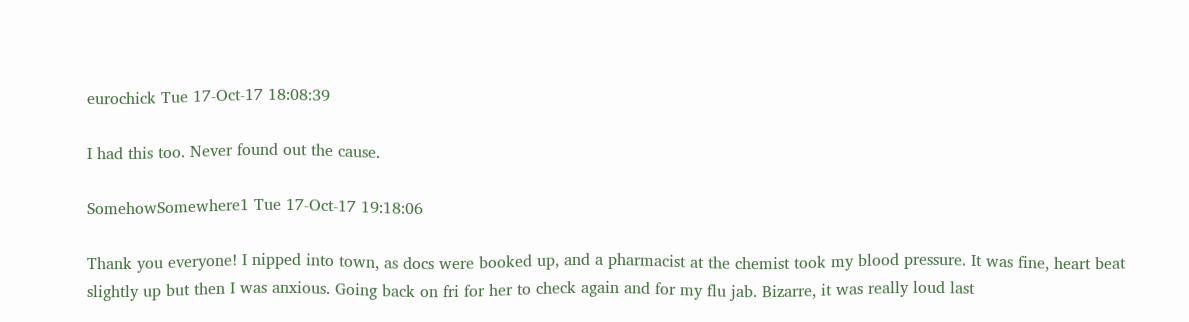eurochick Tue 17-Oct-17 18:08:39

I had this too. Never found out the cause.

SomehowSomewhere1 Tue 17-Oct-17 19:18:06

Thank you everyone! I nipped into town, as docs were booked up, and a pharmacist at the chemist took my blood pressure. It was fine, heart beat slightly up but then I was anxious. Going back on fri for her to check again and for my flu jab. Bizarre, it was really loud last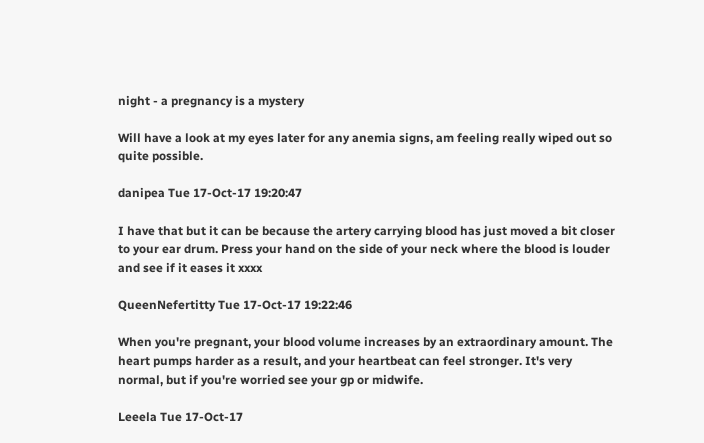night - a pregnancy is a mystery

Will have a look at my eyes later for any anemia signs, am feeling really wiped out so quite possible.

danipea Tue 17-Oct-17 19:20:47

I have that but it can be because the artery carrying blood has just moved a bit closer to your ear drum. Press your hand on the side of your neck where the blood is louder and see if it eases it xxxx

QueenNefertitty Tue 17-Oct-17 19:22:46

When you're pregnant, your blood volume increases by an extraordinary amount. The heart pumps harder as a result, and your heartbeat can feel stronger. It's very normal, but if you're worried see your gp or midwife.

Leeela Tue 17-Oct-17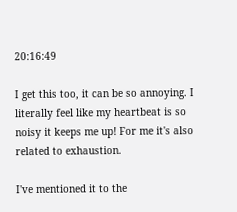20:16:49

I get this too, it can be so annoying. I literally feel like my heartbeat is so noisy it keeps me up! For me it's also related to exhaustion.

I've mentioned it to the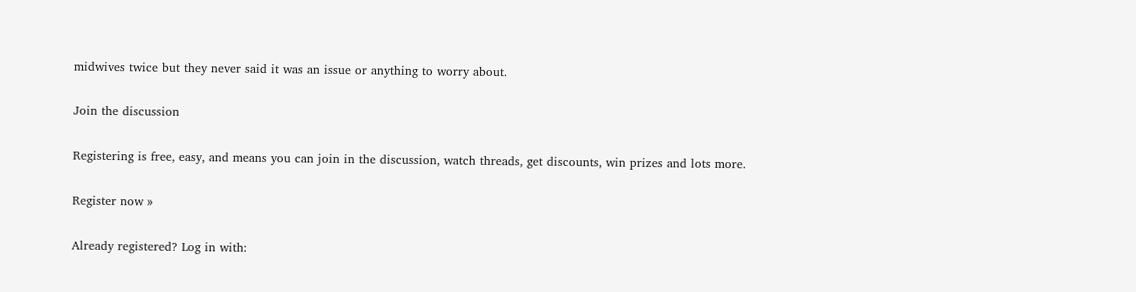midwives twice but they never said it was an issue or anything to worry about.

Join the discussion

Registering is free, easy, and means you can join in the discussion, watch threads, get discounts, win prizes and lots more.

Register now »

Already registered? Log in with: